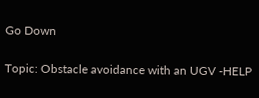Go Down

Topic: Obstacle avoidance with an UGV -HELP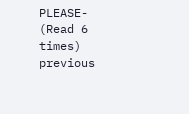PLEASE- (Read 6 times) previous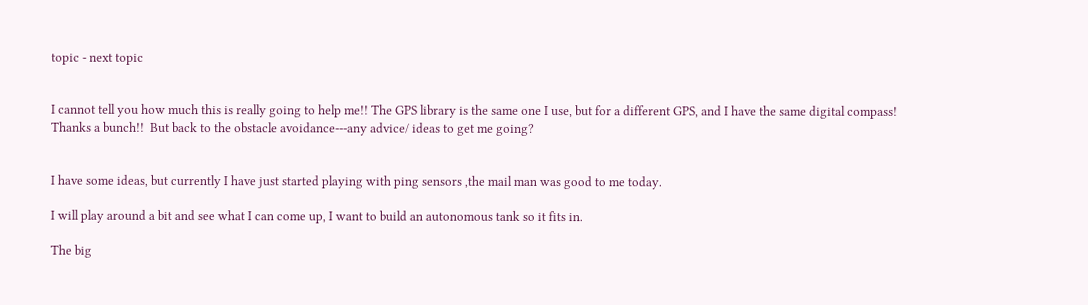topic - next topic


I cannot tell you how much this is really going to help me!! The GPS library is the same one I use, but for a different GPS, and I have the same digital compass!  Thanks a bunch!!  But back to the obstacle avoidance---any advice/ ideas to get me going?


I have some ideas, but currently I have just started playing with ping sensors ,the mail man was good to me today.

I will play around a bit and see what I can come up, I want to build an autonomous tank so it fits in.

The big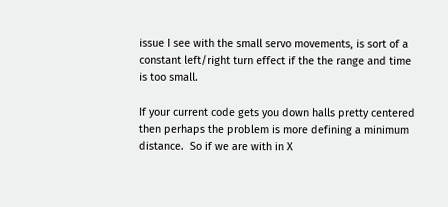issue I see with the small servo movements, is sort of a constant left/right turn effect if the the range and time is too small.

If your current code gets you down halls pretty centered then perhaps the problem is more defining a minimum distance.  So if we are with in X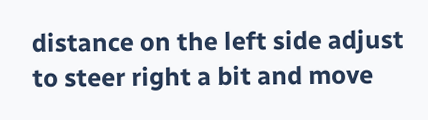distance on the left side adjust to steer right a bit and move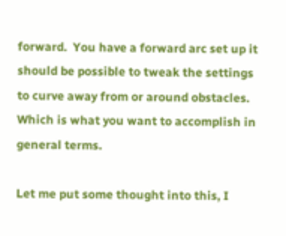forward.  You have a forward arc set up it should be possible to tweak the settings to curve away from or around obstacles.  Which is what you want to accomplish in general terms.

Let me put some thought into this, I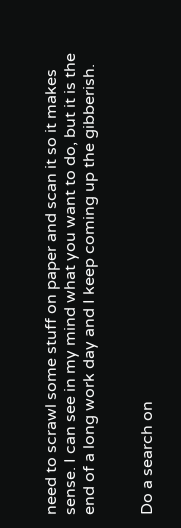need to scrawl some stuff on paper and scan it so it makes sense. I can see in my mind what you want to do, but it is the end of a long work day and I keep coming up the gibberish.


Do a search on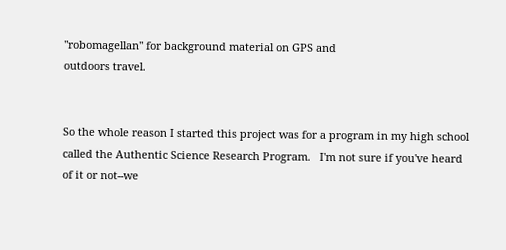"robomagellan" for background material on GPS and
outdoors travel.


So the whole reason I started this project was for a program in my high school called the Authentic Science Research Program.   I'm not sure if you've heard of it or not--we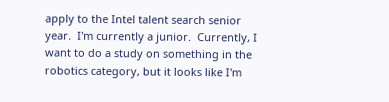apply to the Intel talent search senior year.  I'm currently a junior.  Currently, I want to do a study on something in the robotics category, but it looks like I'm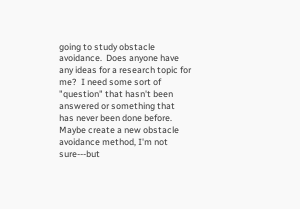going to study obstacle avoidance.  Does anyone have any ideas for a research topic for me?  I need some sort of "question" that hasn't been answered or something that has never been done before.  Maybe create a new obstacle avoidance method, I'm not sure---but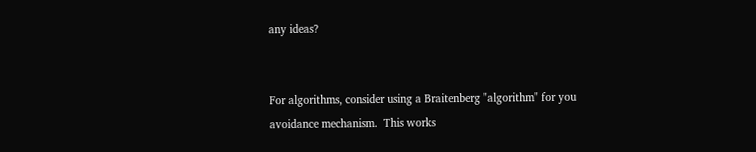any ideas?


For algorithms, consider using a Braitenberg "algorithm" for you avoidance mechanism.  This works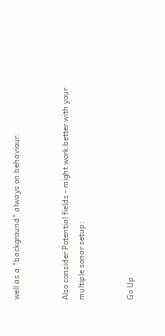well as a "background" always on behaviour.


Also consider Potential fields - might work better with your multiple sonar setup:


Go Up